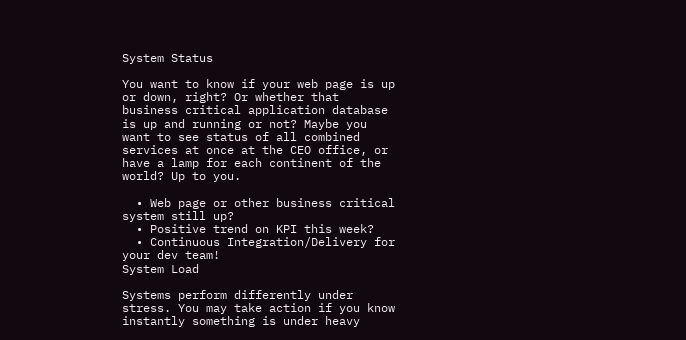System Status

You want to know if your web page is up or down, right? Or whether that business critical application database is up and running or not? Maybe you want to see status of all combined services at once at the CEO office, or have a lamp for each continent of the world? Up to you.

  • Web page or other business critical system still up?
  • Positive trend on KPI this week?
  • Continuous Integration/Delivery for your dev team!
System Load

Systems perform differently under stress. You may take action if you know instantly something is under heavy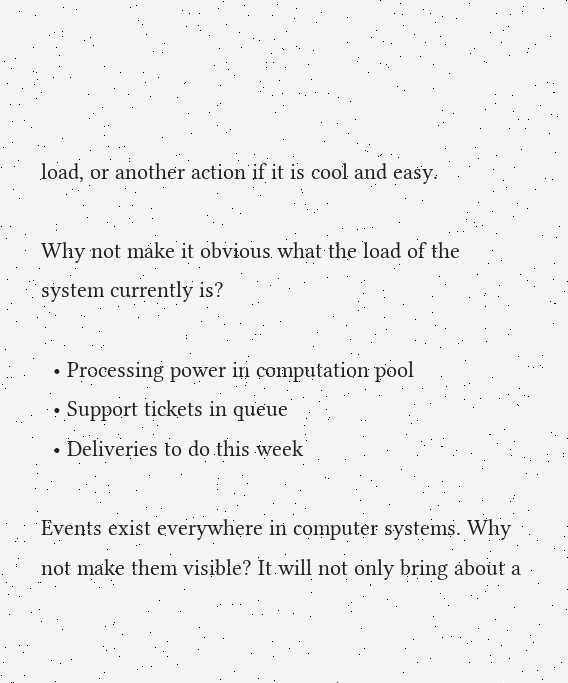load, or another action if it is cool and easy.

Why not make it obvious what the load of the system currently is?

  • Processing power in computation pool
  • Support tickets in queue
  • Deliveries to do this week

Events exist everywhere in computer systems. Why not make them visible? It will not only bring about a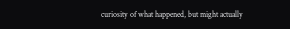curiosity of what happened, but might actually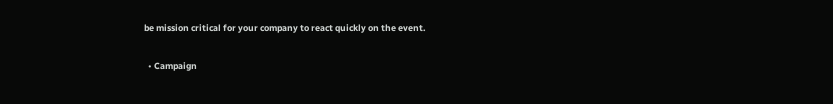be mission critical for your company to react quickly on the event.

  • Campaign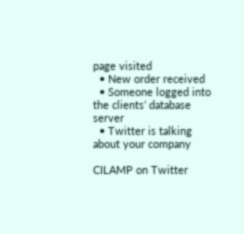page visited
  • New order received
  • Someone logged into the clients’ database server
  • Twitter is talking about your company

CILAMP on Twitter